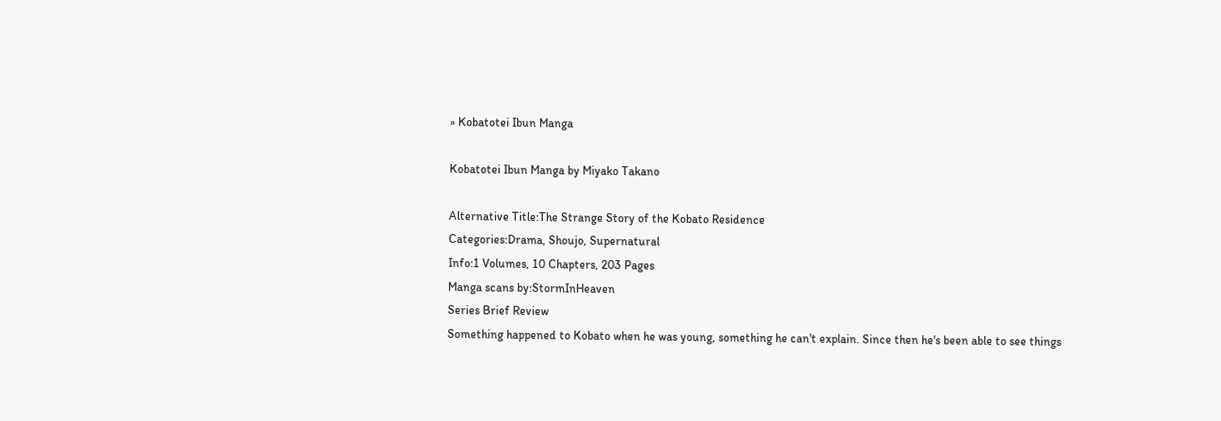» Kobatotei Ibun Manga

Kobatotei Ibun Manga by Miyako Takano

Alternative Title:The Strange Story of the Kobato Residence
Categories:Drama, Shoujo, Supernatural
Info:1 Volumes, 10 Chapters, 203 Pages
Manga scans by:StormInHeaven
Series Brief Review
Something happened to Kobato when he was young, something he can't explain. Since then he's been able to see things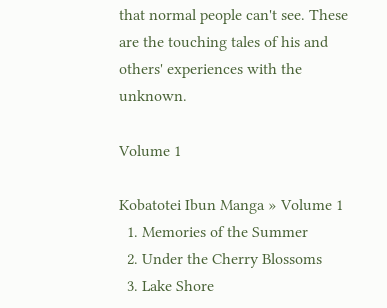that normal people can't see. These are the touching tales of his and others' experiences with the unknown.

Volume 1

Kobatotei Ibun Manga » Volume 1
  1. Memories of the Summer
  2. Under the Cherry Blossoms
  3. Lake Shore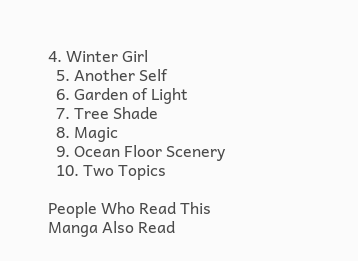4. Winter Girl
  5. Another Self
  6. Garden of Light
  7. Tree Shade
  8. Magic
  9. Ocean Floor Scenery
  10. Two Topics

People Who Read This Manga Also Read